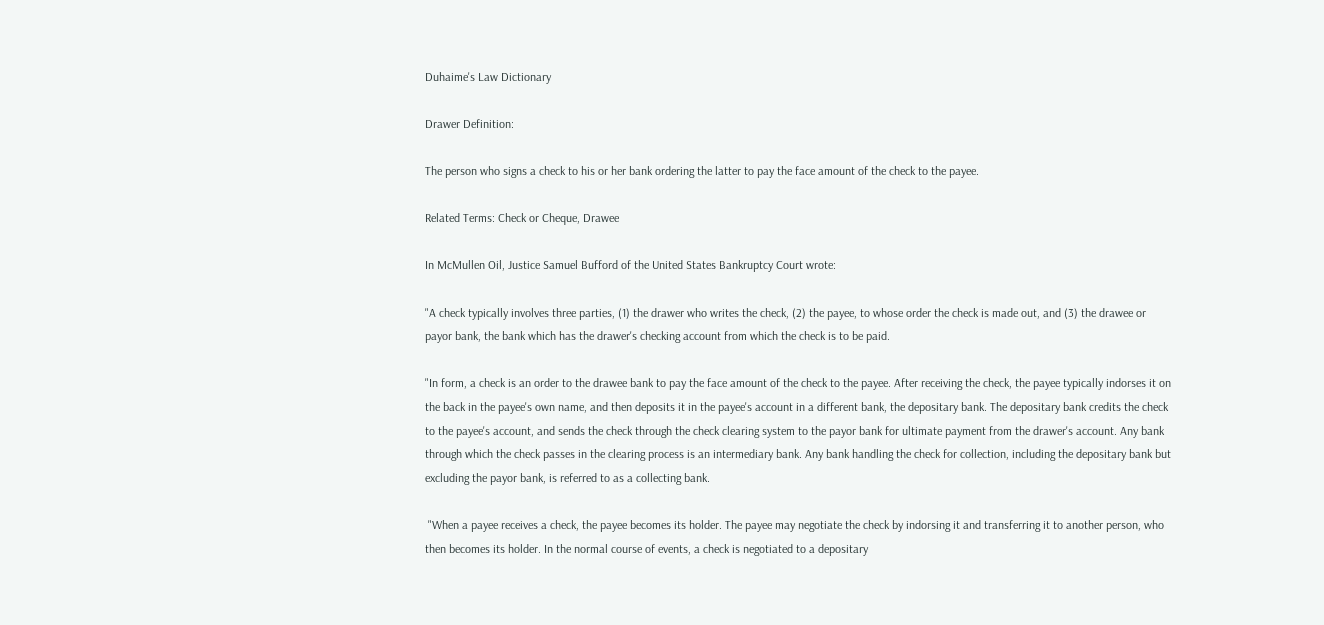Duhaime's Law Dictionary

Drawer Definition:

The person who signs a check to his or her bank ordering the latter to pay the face amount of the check to the payee.

Related Terms: Check or Cheque, Drawee

In McMullen Oil, Justice Samuel Bufford of the United States Bankruptcy Court wrote:

"A check typically involves three parties, (1) the drawer who writes the check, (2) the payee, to whose order the check is made out, and (3) the drawee or payor bank, the bank which has the drawer's checking account from which the check is to be paid.

"In form, a check is an order to the drawee bank to pay the face amount of the check to the payee. After receiving the check, the payee typically indorses it on the back in the payee's own name, and then deposits it in the payee's account in a different bank, the depositary bank. The depositary bank credits the check to the payee's account, and sends the check through the check clearing system to the payor bank for ultimate payment from the drawer's account. Any bank through which the check passes in the clearing process is an intermediary bank. Any bank handling the check for collection, including the depositary bank but excluding the payor bank, is referred to as a collecting bank.

 "When a payee receives a check, the payee becomes its holder. The payee may negotiate the check by indorsing it and transferring it to another person, who then becomes its holder. In the normal course of events, a check is negotiated to a depositary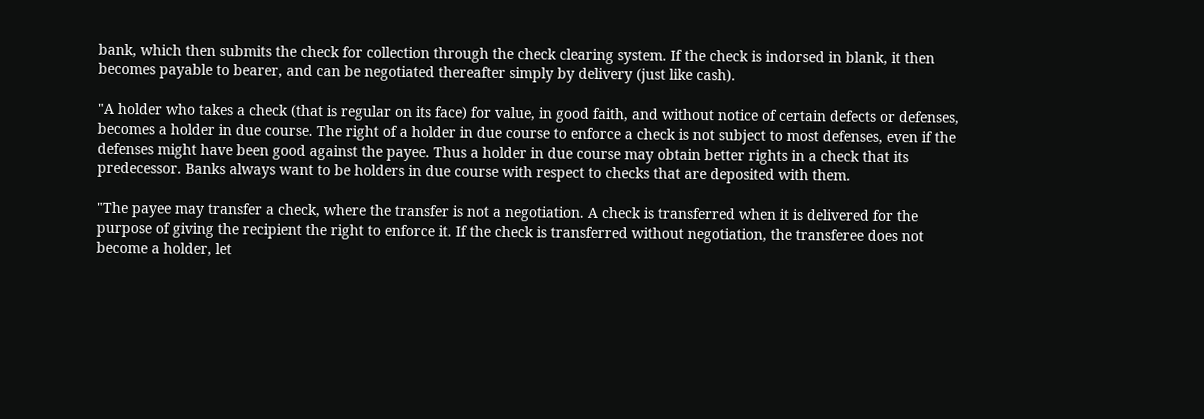bank, which then submits the check for collection through the check clearing system. If the check is indorsed in blank, it then becomes payable to bearer, and can be negotiated thereafter simply by delivery (just like cash).

"A holder who takes a check (that is regular on its face) for value, in good faith, and without notice of certain defects or defenses, becomes a holder in due course. The right of a holder in due course to enforce a check is not subject to most defenses, even if the defenses might have been good against the payee. Thus a holder in due course may obtain better rights in a check that its predecessor. Banks always want to be holders in due course with respect to checks that are deposited with them.

"The payee may transfer a check, where the transfer is not a negotiation. A check is transferred when it is delivered for the purpose of giving the recipient the right to enforce it. If the check is transferred without negotiation, the transferee does not become a holder, let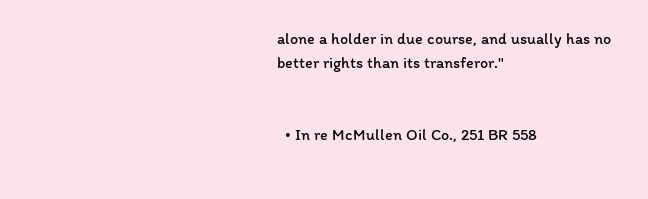alone a holder in due course, and usually has no better rights than its transferor."


  • In re McMullen Oil Co., 251 BR 558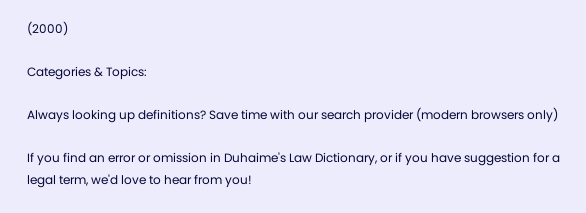(2000)

Categories & Topics:

Always looking up definitions? Save time with our search provider (modern browsers only)

If you find an error or omission in Duhaime's Law Dictionary, or if you have suggestion for a legal term, we'd love to hear from you!